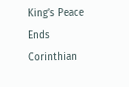King’s Peace Ends Corinthian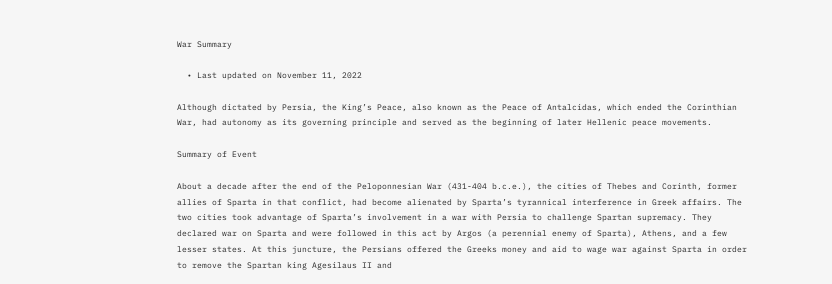War Summary

  • Last updated on November 11, 2022

Although dictated by Persia, the King’s Peace, also known as the Peace of Antalcidas, which ended the Corinthian War, had autonomy as its governing principle and served as the beginning of later Hellenic peace movements.

Summary of Event

About a decade after the end of the Peloponnesian War (431-404 b.c.e.), the cities of Thebes and Corinth, former allies of Sparta in that conflict, had become alienated by Sparta’s tyrannical interference in Greek affairs. The two cities took advantage of Sparta’s involvement in a war with Persia to challenge Spartan supremacy. They declared war on Sparta and were followed in this act by Argos (a perennial enemy of Sparta), Athens, and a few lesser states. At this juncture, the Persians offered the Greeks money and aid to wage war against Sparta in order to remove the Spartan king Agesilaus II and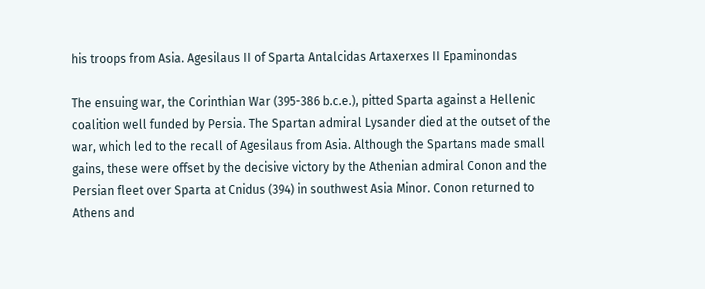his troops from Asia. Agesilaus II of Sparta Antalcidas Artaxerxes II Epaminondas

The ensuing war, the Corinthian War (395-386 b.c.e.), pitted Sparta against a Hellenic coalition well funded by Persia. The Spartan admiral Lysander died at the outset of the war, which led to the recall of Agesilaus from Asia. Although the Spartans made small gains, these were offset by the decisive victory by the Athenian admiral Conon and the Persian fleet over Sparta at Cnidus (394) in southwest Asia Minor. Conon returned to Athens and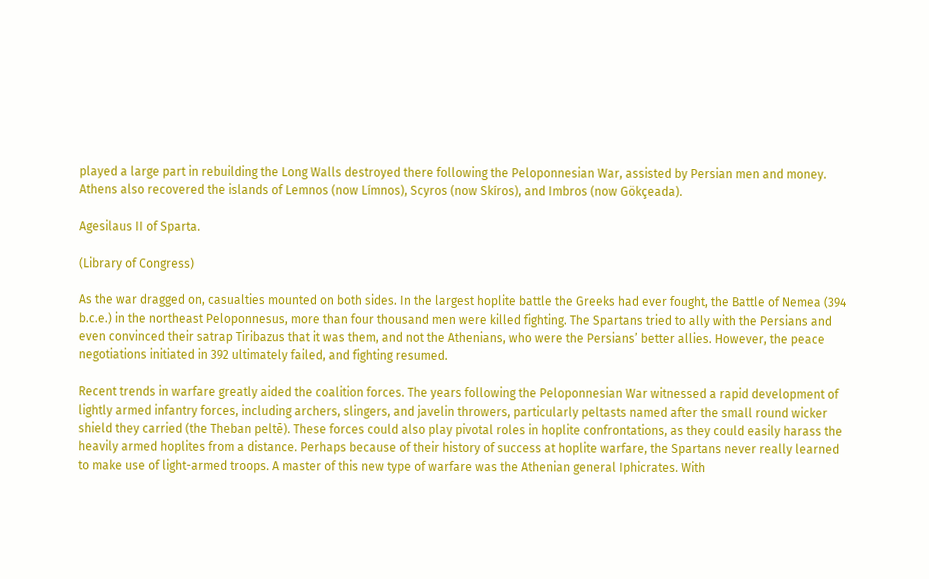played a large part in rebuilding the Long Walls destroyed there following the Peloponnesian War, assisted by Persian men and money. Athens also recovered the islands of Lemnos (now Límnos), Scyros (now Skíros), and Imbros (now Gökçeada).

Agesilaus II of Sparta.

(Library of Congress)

As the war dragged on, casualties mounted on both sides. In the largest hoplite battle the Greeks had ever fought, the Battle of Nemea (394 b.c.e.) in the northeast Peloponnesus, more than four thousand men were killed fighting. The Spartans tried to ally with the Persians and even convinced their satrap Tiribazus that it was them, and not the Athenians, who were the Persians’ better allies. However, the peace negotiations initiated in 392 ultimately failed, and fighting resumed.

Recent trends in warfare greatly aided the coalition forces. The years following the Peloponnesian War witnessed a rapid development of lightly armed infantry forces, including archers, slingers, and javelin throwers, particularly peltasts named after the small round wicker shield they carried (the Theban peltē). These forces could also play pivotal roles in hoplite confrontations, as they could easily harass the heavily armed hoplites from a distance. Perhaps because of their history of success at hoplite warfare, the Spartans never really learned to make use of light-armed troops. A master of this new type of warfare was the Athenian general Iphicrates. With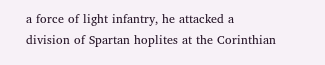a force of light infantry, he attacked a division of Spartan hoplites at the Corinthian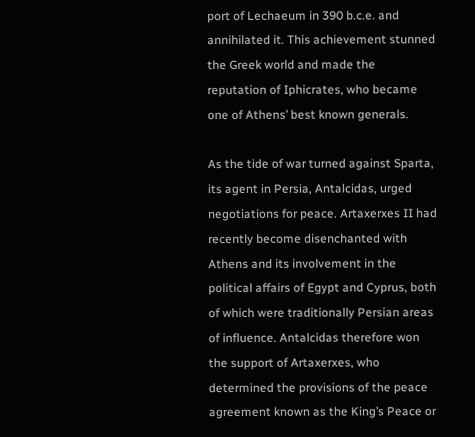port of Lechaeum in 390 b.c.e. and annihilated it. This achievement stunned the Greek world and made the reputation of Iphicrates, who became one of Athens’ best known generals.

As the tide of war turned against Sparta, its agent in Persia, Antalcidas, urged negotiations for peace. Artaxerxes II had recently become disenchanted with Athens and its involvement in the political affairs of Egypt and Cyprus, both of which were traditionally Persian areas of influence. Antalcidas therefore won the support of Artaxerxes, who determined the provisions of the peace agreement known as the King’s Peace or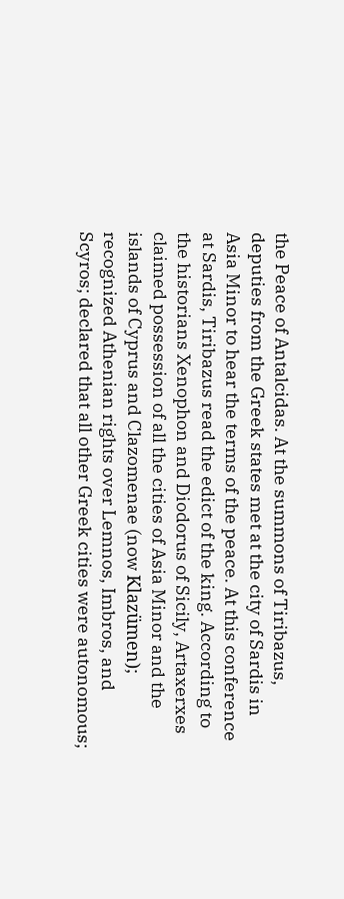the Peace of Antalcidas. At the summons of Tiribazus, deputies from the Greek states met at the city of Sardis in Asia Minor to hear the terms of the peace. At this conference at Sardis, Tiribazus read the edict of the king. According to the historians Xenophon and Diodorus of Sicily, Artaxerxes claimed possession of all the cities of Asia Minor and the islands of Cyprus and Clazomenae (now Klazümen); recognized Athenian rights over Lemnos, Imbros, and Scyros; declared that all other Greek cities were autonomous;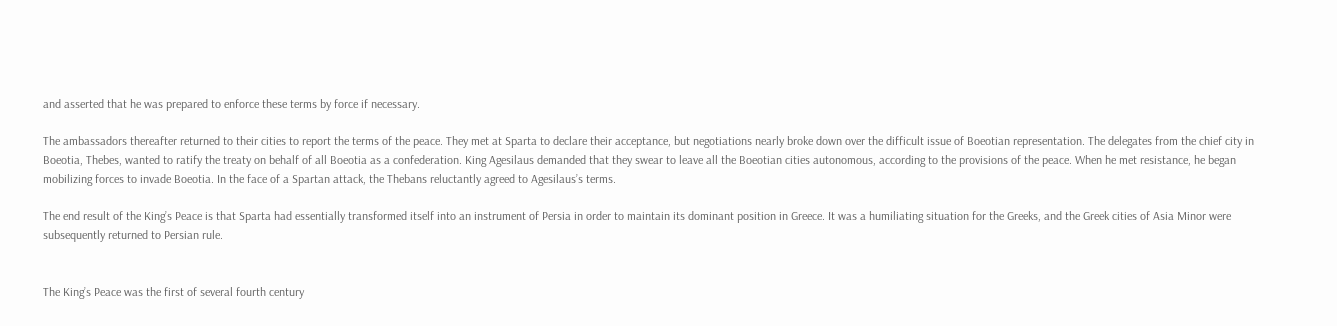and asserted that he was prepared to enforce these terms by force if necessary.

The ambassadors thereafter returned to their cities to report the terms of the peace. They met at Sparta to declare their acceptance, but negotiations nearly broke down over the difficult issue of Boeotian representation. The delegates from the chief city in Boeotia, Thebes, wanted to ratify the treaty on behalf of all Boeotia as a confederation. King Agesilaus demanded that they swear to leave all the Boeotian cities autonomous, according to the provisions of the peace. When he met resistance, he began mobilizing forces to invade Boeotia. In the face of a Spartan attack, the Thebans reluctantly agreed to Agesilaus’s terms.

The end result of the King’s Peace is that Sparta had essentially transformed itself into an instrument of Persia in order to maintain its dominant position in Greece. It was a humiliating situation for the Greeks, and the Greek cities of Asia Minor were subsequently returned to Persian rule.


The King’s Peace was the first of several fourth century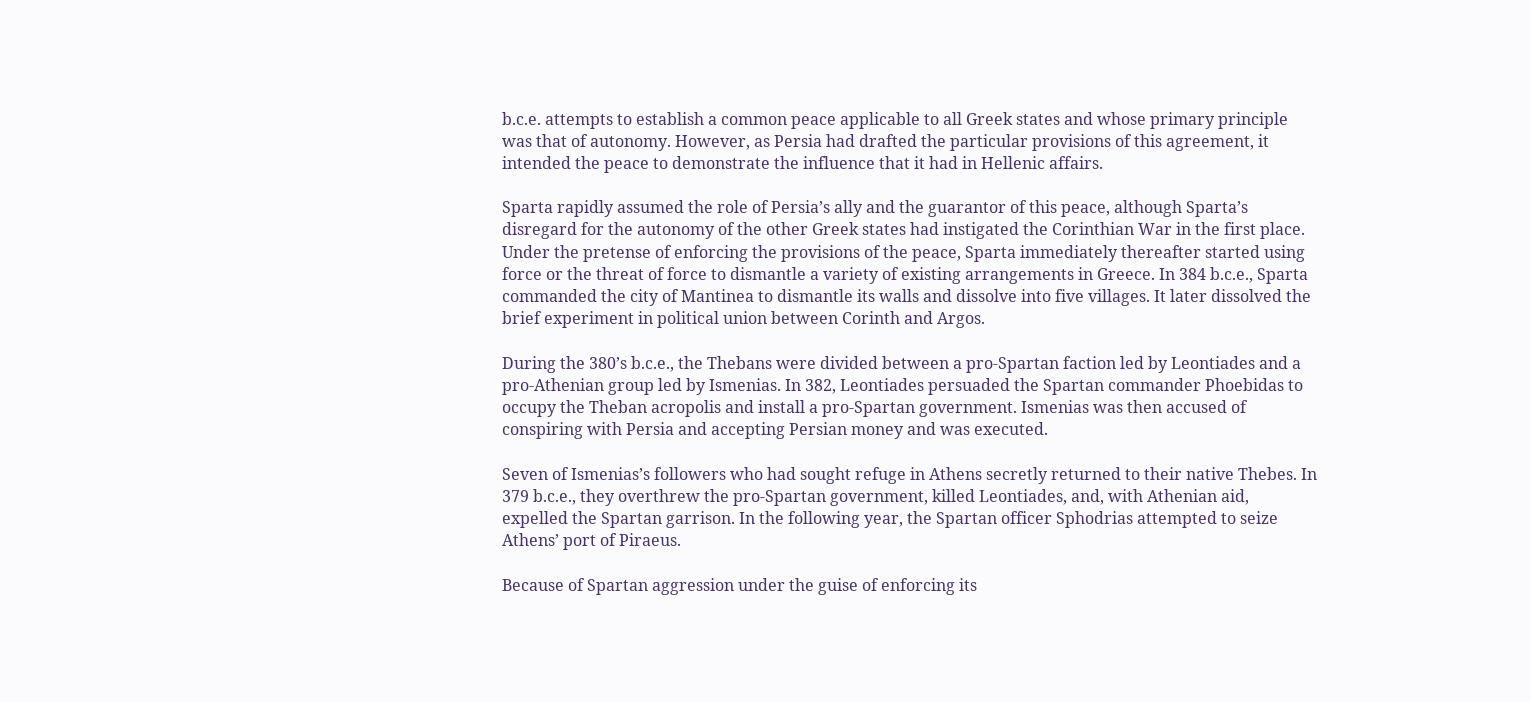b.c.e. attempts to establish a common peace applicable to all Greek states and whose primary principle was that of autonomy. However, as Persia had drafted the particular provisions of this agreement, it intended the peace to demonstrate the influence that it had in Hellenic affairs.

Sparta rapidly assumed the role of Persia’s ally and the guarantor of this peace, although Sparta’s disregard for the autonomy of the other Greek states had instigated the Corinthian War in the first place. Under the pretense of enforcing the provisions of the peace, Sparta immediately thereafter started using force or the threat of force to dismantle a variety of existing arrangements in Greece. In 384 b.c.e., Sparta commanded the city of Mantinea to dismantle its walls and dissolve into five villages. It later dissolved the brief experiment in political union between Corinth and Argos.

During the 380’s b.c.e., the Thebans were divided between a pro-Spartan faction led by Leontiades and a pro-Athenian group led by Ismenias. In 382, Leontiades persuaded the Spartan commander Phoebidas to occupy the Theban acropolis and install a pro-Spartan government. Ismenias was then accused of conspiring with Persia and accepting Persian money and was executed.

Seven of Ismenias’s followers who had sought refuge in Athens secretly returned to their native Thebes. In 379 b.c.e., they overthrew the pro-Spartan government, killed Leontiades, and, with Athenian aid, expelled the Spartan garrison. In the following year, the Spartan officer Sphodrias attempted to seize Athens’ port of Piraeus.

Because of Spartan aggression under the guise of enforcing its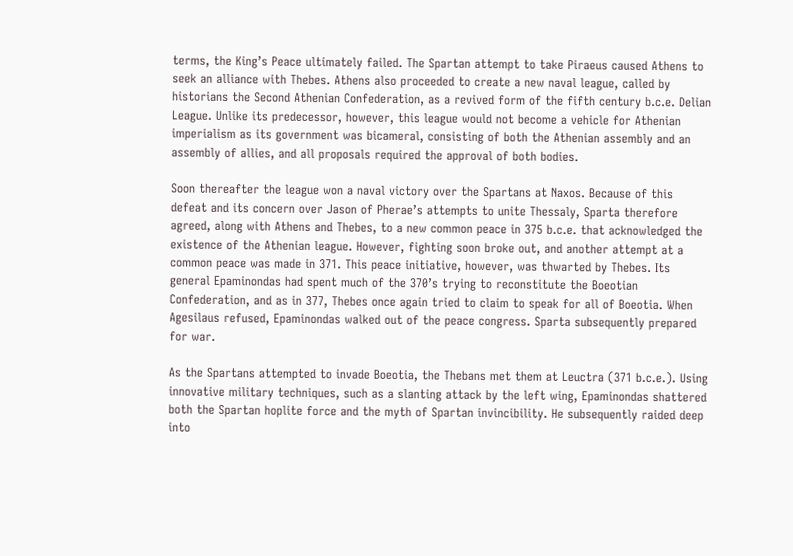terms, the King’s Peace ultimately failed. The Spartan attempt to take Piraeus caused Athens to seek an alliance with Thebes. Athens also proceeded to create a new naval league, called by historians the Second Athenian Confederation, as a revived form of the fifth century b.c.e. Delian League. Unlike its predecessor, however, this league would not become a vehicle for Athenian imperialism as its government was bicameral, consisting of both the Athenian assembly and an assembly of allies, and all proposals required the approval of both bodies.

Soon thereafter the league won a naval victory over the Spartans at Naxos. Because of this defeat and its concern over Jason of Pherae’s attempts to unite Thessaly, Sparta therefore agreed, along with Athens and Thebes, to a new common peace in 375 b.c.e. that acknowledged the existence of the Athenian league. However, fighting soon broke out, and another attempt at a common peace was made in 371. This peace initiative, however, was thwarted by Thebes. Its general Epaminondas had spent much of the 370’s trying to reconstitute the Boeotian Confederation, and as in 377, Thebes once again tried to claim to speak for all of Boeotia. When Agesilaus refused, Epaminondas walked out of the peace congress. Sparta subsequently prepared for war.

As the Spartans attempted to invade Boeotia, the Thebans met them at Leuctra (371 b.c.e.). Using innovative military techniques, such as a slanting attack by the left wing, Epaminondas shattered both the Spartan hoplite force and the myth of Spartan invincibility. He subsequently raided deep into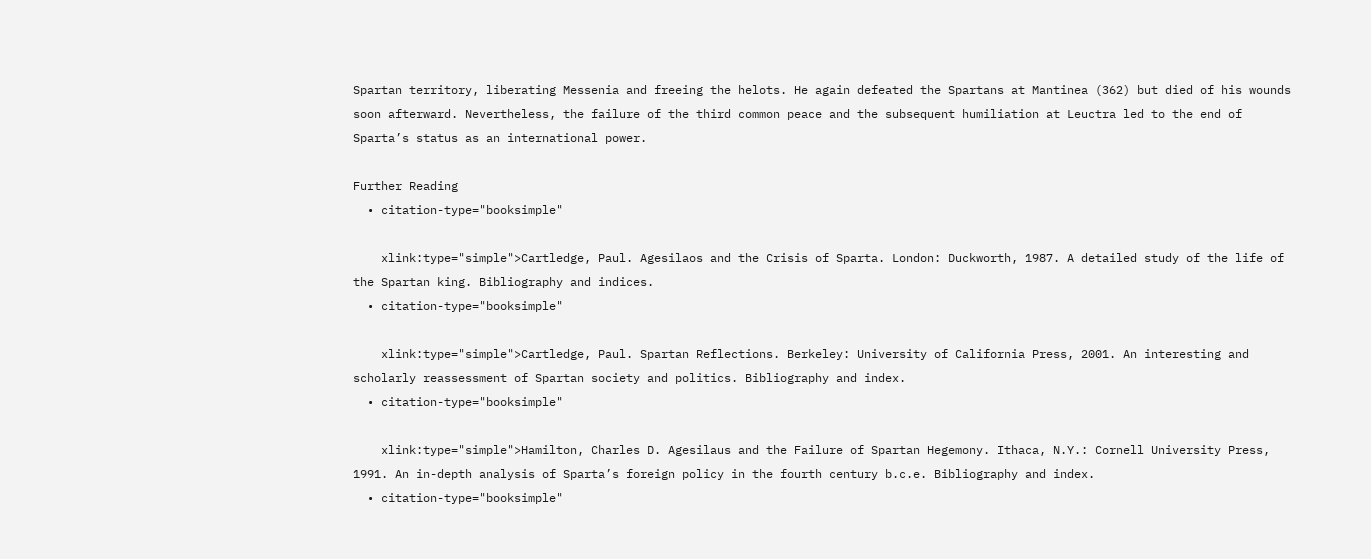Spartan territory, liberating Messenia and freeing the helots. He again defeated the Spartans at Mantinea (362) but died of his wounds soon afterward. Nevertheless, the failure of the third common peace and the subsequent humiliation at Leuctra led to the end of Sparta’s status as an international power.

Further Reading
  • citation-type="booksimple"

    xlink:type="simple">Cartledge, Paul. Agesilaos and the Crisis of Sparta. London: Duckworth, 1987. A detailed study of the life of the Spartan king. Bibliography and indices.
  • citation-type="booksimple"

    xlink:type="simple">Cartledge, Paul. Spartan Reflections. Berkeley: University of California Press, 2001. An interesting and scholarly reassessment of Spartan society and politics. Bibliography and index.
  • citation-type="booksimple"

    xlink:type="simple">Hamilton, Charles D. Agesilaus and the Failure of Spartan Hegemony. Ithaca, N.Y.: Cornell University Press, 1991. An in-depth analysis of Sparta’s foreign policy in the fourth century b.c.e. Bibliography and index.
  • citation-type="booksimple"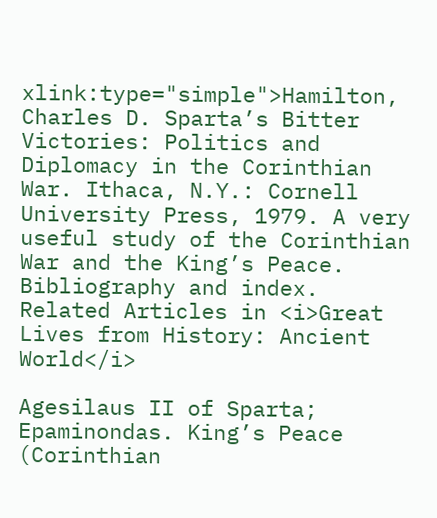xlink:type="simple">Hamilton, Charles D. Sparta’s Bitter Victories: Politics and Diplomacy in the Corinthian War. Ithaca, N.Y.: Cornell University Press, 1979. A very useful study of the Corinthian War and the King’s Peace. Bibliography and index.
Related Articles in <i>Great Lives from History: Ancient World</i>

Agesilaus II of Sparta; Epaminondas. King’s Peace (Corinthian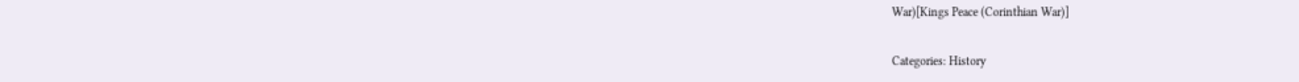War)[Kings Peace (Corinthian War)]

Categories: History